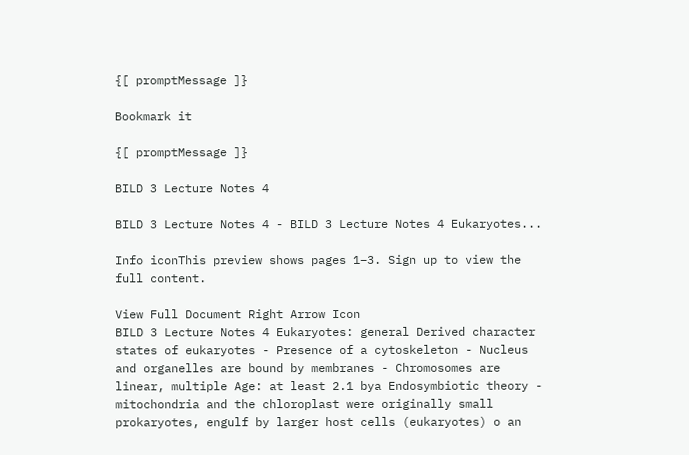{[ promptMessage ]}

Bookmark it

{[ promptMessage ]}

BILD 3 Lecture Notes 4

BILD 3 Lecture Notes 4 - BILD 3 Lecture Notes 4 Eukaryotes...

Info iconThis preview shows pages 1–3. Sign up to view the full content.

View Full Document Right Arrow Icon
BILD 3 Lecture Notes 4 Eukaryotes: general Derived character states of eukaryotes - Presence of a cytoskeleton - Nucleus and organelles are bound by membranes - Chromosomes are linear, multiple Age: at least 2.1 bya Endosymbiotic theory - mitochondria and the chloroplast were originally small prokaryotes, engulf by larger host cells (eukaryotes) o an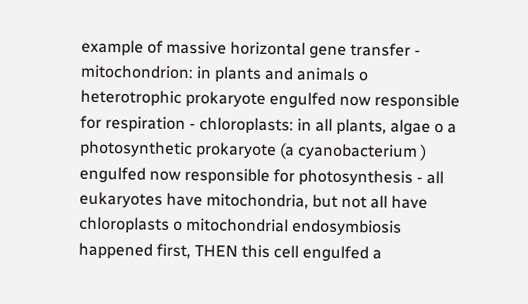example of massive horizontal gene transfer - mitochondrion: in plants and animals o heterotrophic prokaryote engulfed now responsible for respiration - chloroplasts: in all plants, algae o a photosynthetic prokaryote (a cyanobacterium ) engulfed now responsible for photosynthesis - all eukaryotes have mitochondria, but not all have chloroplasts o mitochondrial endosymbiosis happened first, THEN this cell engulfed a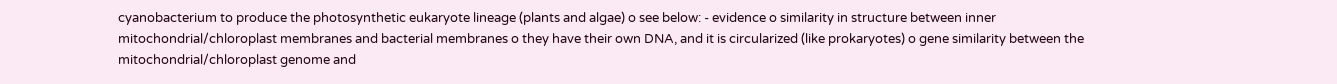cyanobacterium to produce the photosynthetic eukaryote lineage (plants and algae) o see below: - evidence o similarity in structure between inner mitochondrial/chloroplast membranes and bacterial membranes o they have their own DNA, and it is circularized (like prokaryotes) o gene similarity between the mitochondrial/chloroplast genome and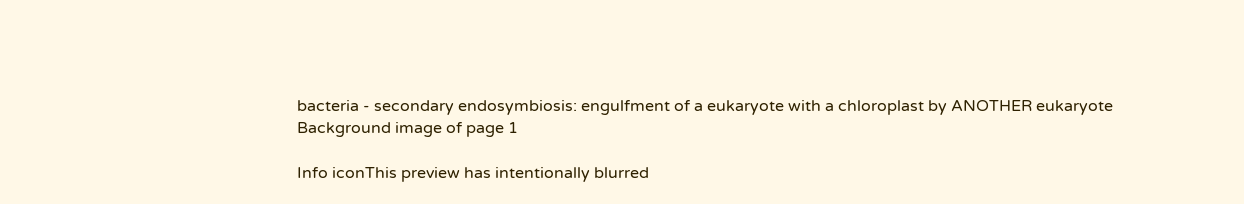bacteria - secondary endosymbiosis: engulfment of a eukaryote with a chloroplast by ANOTHER eukaryote
Background image of page 1

Info iconThis preview has intentionally blurred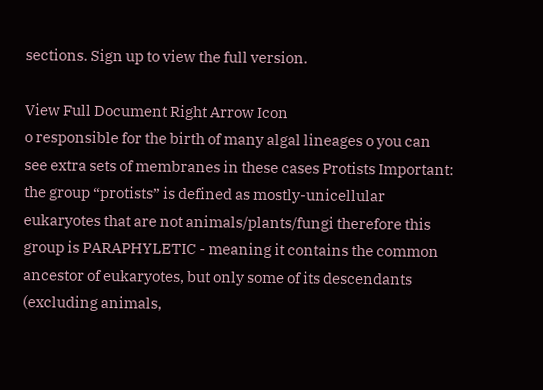sections. Sign up to view the full version.

View Full Document Right Arrow Icon
o responsible for the birth of many algal lineages o you can see extra sets of membranes in these cases Protists Important: the group “protists” is defined as mostly-unicellular eukaryotes that are not animals/plants/fungi therefore this group is PARAPHYLETIC - meaning it contains the common ancestor of eukaryotes, but only some of its descendants (excluding animals,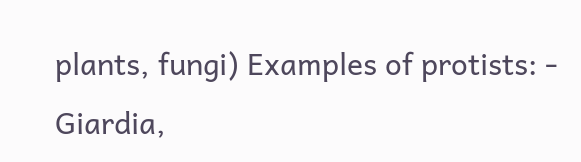plants, fungi) Examples of protists: - Giardia,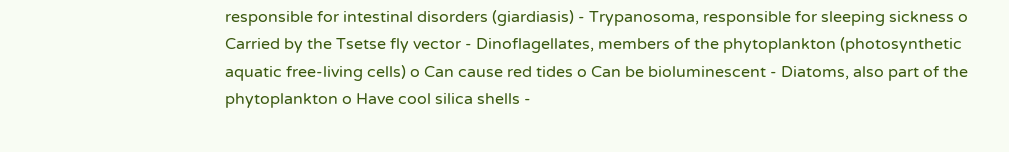responsible for intestinal disorders (giardiasis) - Trypanosoma, responsible for sleeping sickness o Carried by the Tsetse fly vector - Dinoflagellates, members of the phytoplankton (photosynthetic aquatic free-living cells) o Can cause red tides o Can be bioluminescent - Diatoms, also part of the phytoplankton o Have cool silica shells -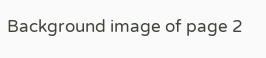Background image of page 2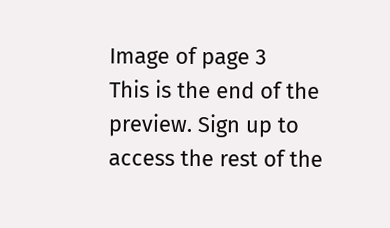Image of page 3
This is the end of the preview. Sign up to access the rest of the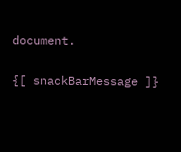document.

{[ snackBarMessage ]}